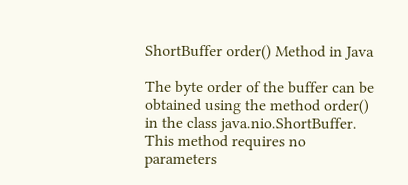ShortBuffer order() Method in Java

The byte order of the buffer can be obtained using the method order() in the class java.nio.ShortBuffer. This method requires no parameters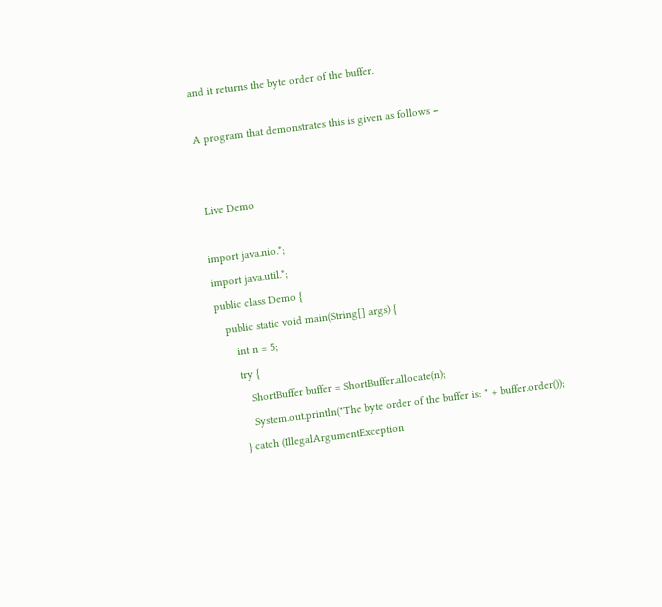and it returns the byte order of the buffer.

A program that demonstrates this is given as follows −


 Live Demo

import java.nio.*;
import java.util.*;
public class Demo {
   public static void main(String[] args) {
      int n = 5;
      try {
         ShortBuffer buffer = ShortBuffer.allocate(n);
         System.out.println("The byte order of the buffer is: " + buffer.order());
      } catch (IllegalArgumentException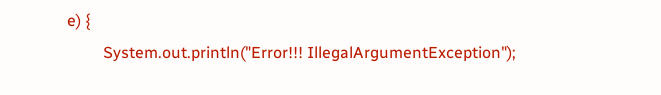e) {
         System.out.println("Error!!! IllegalArgumentException");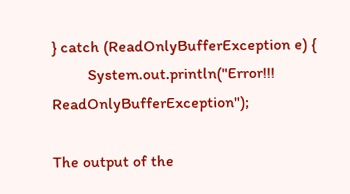} catch (ReadOnlyBufferException e) {
         System.out.println("Error!!! ReadOnlyBufferException");

The output of the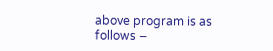above program is as follows −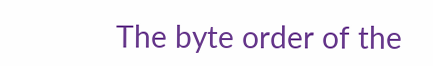The byte order of the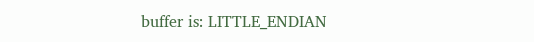buffer is: LITTLE_ENDIAN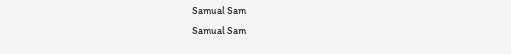Samual Sam
Samual Sam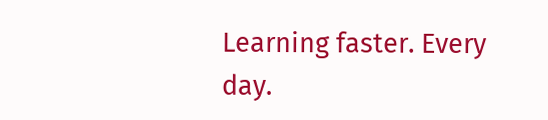Learning faster. Every day.